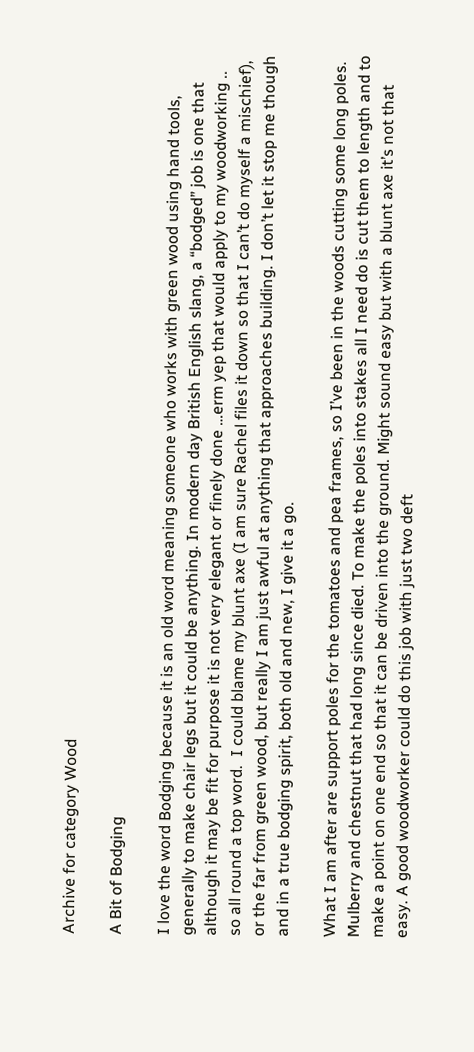Archive for category Wood

A Bit of Bodging

I love the word Bodging because it is an old word meaning someone who works with green wood using hand tools, generally to make chair legs but it could be anything. In modern day British English slang, a “bodged” job is one that although it may be fit for purpose it is not very elegant or finely done …erm yep that would apply to my woodworking .. so all round a top word.  I could blame my blunt axe (I am sure Rachel files it down so that I can’t do myself a mischief), or the far from green wood, but really I am just awful at anything that approaches building. I don’t let it stop me though and in a true bodging spirit, both old and new, I give it a go.

What I am after are support poles for the tomatoes and pea frames, so I’ve been in the woods cutting some long poles.  Mulberry and chestnut that had long since died. To make the poles into stakes all I need do is cut them to length and to make a point on one end so that it can be driven into the ground. Might sound easy but with a blunt axe it’s not that easy. A good woodworker could do this job with just two deft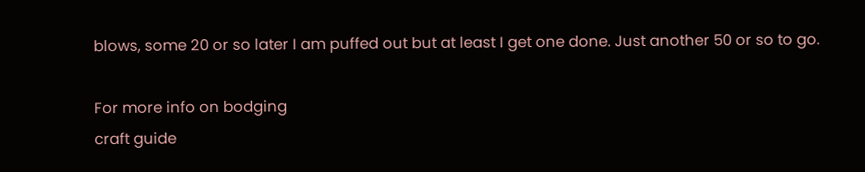blows, some 20 or so later I am puffed out but at least I get one done. Just another 50 or so to go.

For more info on bodging
craft guide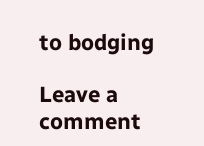to bodging

Leave a comment